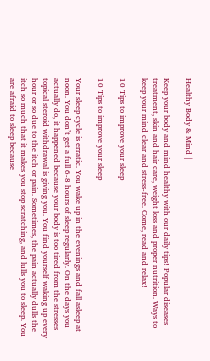Healthy Body & Mind |

Keep your body and mind healthy with our daily tips! Popular diseases treatment, skin and hair care, weight loss and proper nutrition. Ways to keep your mind clear and stress-free. Come, read and relax!

10 Tips to improve your sleep

10 Tips to improve your sleep

Your sleep cycle is erratic. You wake up in the evenings and fall asleep at noon. You don’t get a full 6-8 hours of sleep regularly. On the days you actually do, it happened because your body is too tired from the stresses topical steroid withdrawal is giving you. You find yourself waking up every hour or so due to the itch or pain. Sometimes, the pain actually dulls the itch so much that it makes you stop scratching, and lulls you to sleep. You are afraid to sleep because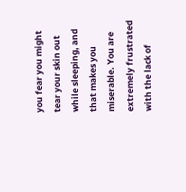you fear you might tear your skin out while sleeping, and that makes you miserable. You are extremely frustrated with the lack of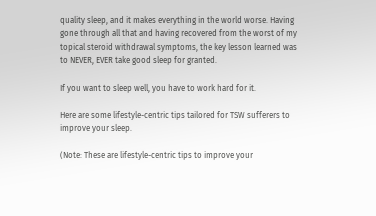quality sleep, and it makes everything in the world worse. Having gone through all that and having recovered from the worst of my topical steroid withdrawal symptoms, the key lesson learned was to NEVER, EVER take good sleep for granted.

If you want to sleep well, you have to work hard for it.

Here are some lifestyle-centric tips tailored for TSW sufferers to improve your sleep.

(Note: These are lifestyle-centric tips to improve your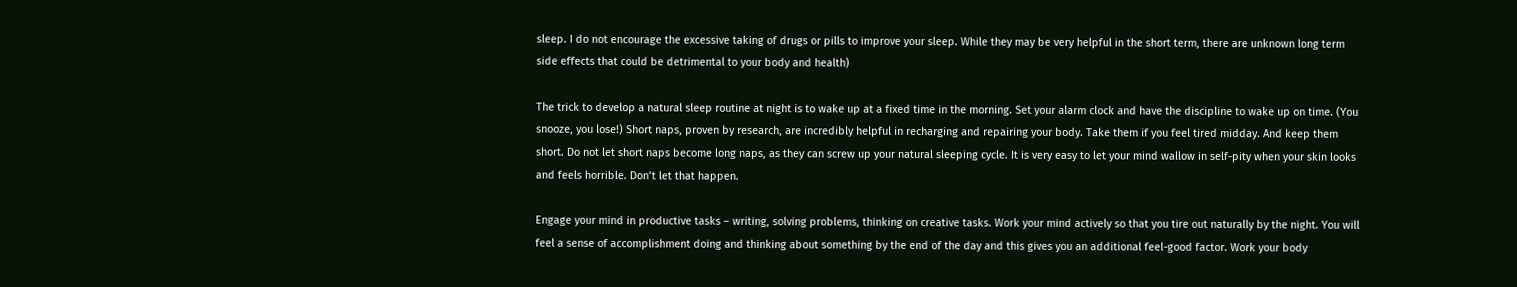sleep. I do not encourage the excessive taking of drugs or pills to improve your sleep. While they may be very helpful in the short term, there are unknown long term side effects that could be detrimental to your body and health)

The trick to develop a natural sleep routine at night is to wake up at a fixed time in the morning. Set your alarm clock and have the discipline to wake up on time. (You snooze, you lose!) Short naps, proven by research, are incredibly helpful in recharging and repairing your body. Take them if you feel tired midday. And keep them short. Do not let short naps become long naps, as they can screw up your natural sleeping cycle. It is very easy to let your mind wallow in self-pity when your skin looks and feels horrible. Don’t let that happen.

Engage your mind in productive tasks – writing, solving problems, thinking on creative tasks. Work your mind actively so that you tire out naturally by the night. You will feel a sense of accomplishment doing and thinking about something by the end of the day and this gives you an additional feel-good factor. Work your body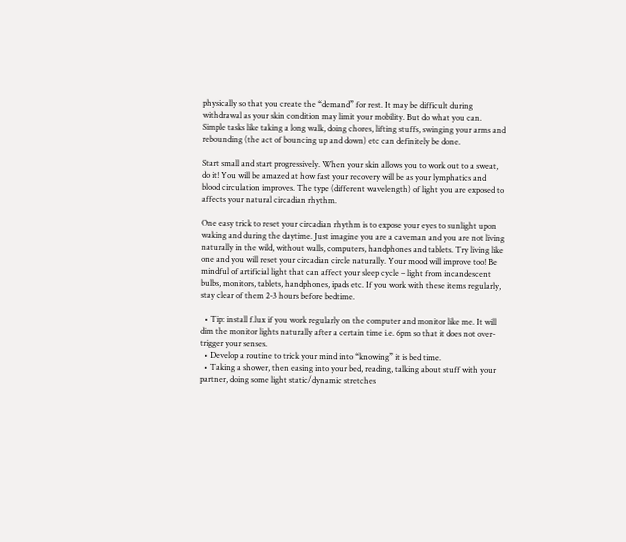physically so that you create the “demand” for rest. It may be difficult during withdrawal as your skin condition may limit your mobility. But do what you can. Simple tasks like taking a long walk, doing chores, lifting stuffs, swinging your arms and rebounding (the act of bouncing up and down) etc can definitely be done.

Start small and start progressively. When your skin allows you to work out to a sweat, do it! You will be amazed at how fast your recovery will be as your lymphatics and blood circulation improves. The type (different wavelength) of light you are exposed to affects your natural circadian rhythm.

One easy trick to reset your circadian rhythm is to expose your eyes to sunlight upon waking and during the daytime. Just imagine you are a caveman and you are not living naturally in the wild, without walls, computers, handphones and tablets. Try living like one and you will reset your circadian circle naturally. Your mood will improve too! Be mindful of artificial light that can affect your sleep cycle – light from incandescent bulbs, monitors, tablets, handphones, ipads etc. If you work with these items regularly, stay clear of them 2-3 hours before bedtime.

  • Tip: install f.lux if you work regularly on the computer and monitor like me. It will dim the monitor lights naturally after a certain time i.e. 6pm so that it does not over-trigger your senses.
  • Develop a routine to trick your mind into “knowing” it is bed time.
  • Taking a shower, then easing into your bed, reading, talking about stuff with your partner, doing some light static/dynamic stretches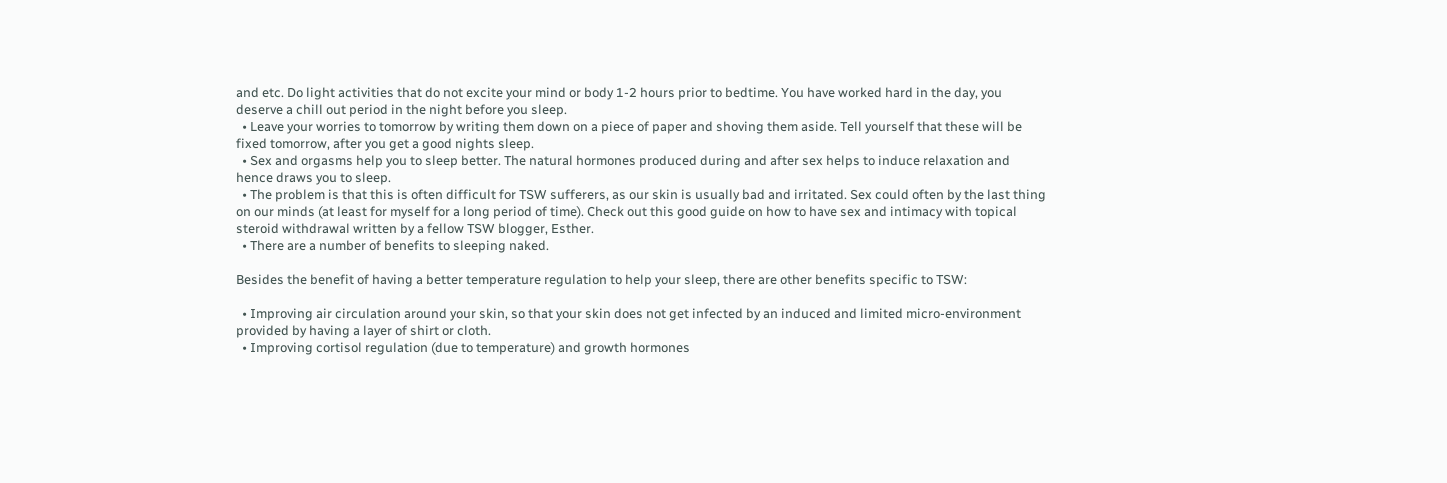and etc. Do light activities that do not excite your mind or body 1-2 hours prior to bedtime. You have worked hard in the day, you deserve a chill out period in the night before you sleep.
  • Leave your worries to tomorrow by writing them down on a piece of paper and shoving them aside. Tell yourself that these will be fixed tomorrow, after you get a good nights sleep.
  • Sex and orgasms help you to sleep better. The natural hormones produced during and after sex helps to induce relaxation and hence draws you to sleep.
  • The problem is that this is often difficult for TSW sufferers, as our skin is usually bad and irritated. Sex could often by the last thing on our minds (at least for myself for a long period of time). Check out this good guide on how to have sex and intimacy with topical steroid withdrawal written by a fellow TSW blogger, Esther.
  • There are a number of benefits to sleeping naked.

Besides the benefit of having a better temperature regulation to help your sleep, there are other benefits specific to TSW:

  • Improving air circulation around your skin, so that your skin does not get infected by an induced and limited micro-environment provided by having a layer of shirt or cloth.
  • Improving cortisol regulation (due to temperature) and growth hormones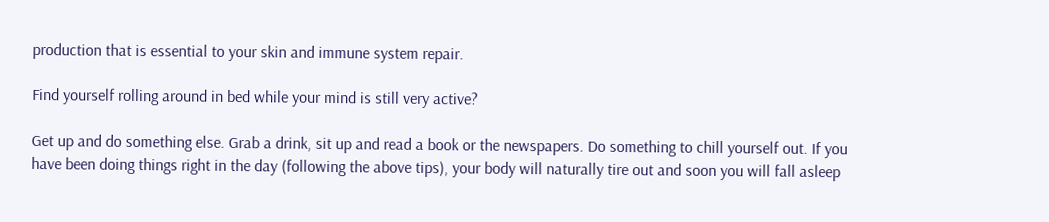production that is essential to your skin and immune system repair.

Find yourself rolling around in bed while your mind is still very active?

Get up and do something else. Grab a drink, sit up and read a book or the newspapers. Do something to chill yourself out. If you have been doing things right in the day (following the above tips), your body will naturally tire out and soon you will fall asleep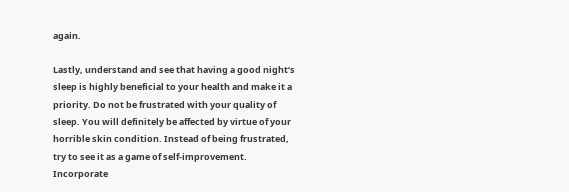again.

Lastly, understand and see that having a good night’s sleep is highly beneficial to your health and make it a priority. Do not be frustrated with your quality of sleep. You will definitely be affected by virtue of your horrible skin condition. Instead of being frustrated, try to see it as a game of self-improvement. Incorporate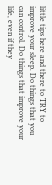little tips here and there to TRY to improve your sleep. Do things that you can control. Do things that improve your life, even if they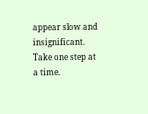appear slow and insignificant. Take one step at a time.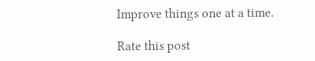Improve things one at a time.

Rate this post